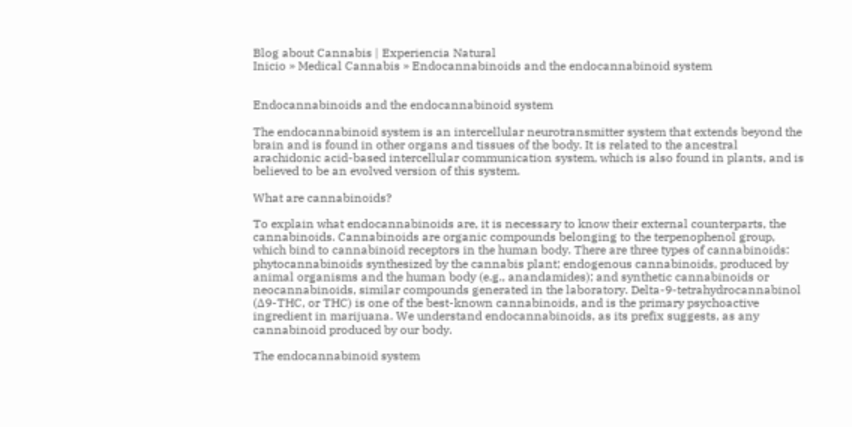Blog about Cannabis | Experiencia Natural
Inicio » Medical Cannabis » Endocannabinoids and the endocannabinoid system


Endocannabinoids and the endocannabinoid system

The endocannabinoid system is an intercellular neurotransmitter system that extends beyond the brain and is found in other organs and tissues of the body. It is related to the ancestral arachidonic acid-based intercellular communication system, which is also found in plants, and is believed to be an evolved version of this system.

What are cannabinoids?

To explain what endocannabinoids are, it is necessary to know their external counterparts, the cannabinoids. Cannabinoids are organic compounds belonging to the terpenophenol group, which bind to cannabinoid receptors in the human body. There are three types of cannabinoids: phytocannabinoids synthesized by the cannabis plant; endogenous cannabinoids, produced by animal organisms and the human body (e.g., anandamides); and synthetic cannabinoids or neocannabinoids, similar compounds generated in the laboratory. Delta-9-tetrahydrocannabinol (∆9-THC, or THC) is one of the best-known cannabinoids, and is the primary psychoactive ingredient in marijuana. We understand endocannabinoids, as its prefix suggests, as any cannabinoid produced by our body.

The endocannabinoid system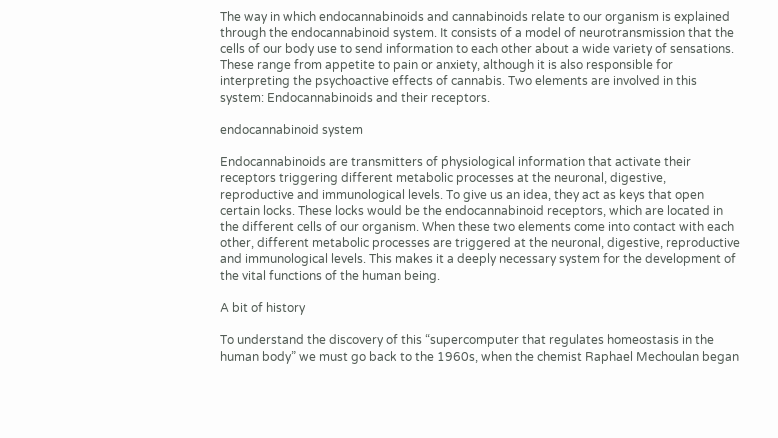The way in which endocannabinoids and cannabinoids relate to our organism is explained through the endocannabinoid system. It consists of a model of neurotransmission that the cells of our body use to send information to each other about a wide variety of sensations. These range from appetite to pain or anxiety, although it is also responsible for interpreting the psychoactive effects of cannabis. Two elements are involved in this system: Endocannabinoids and their receptors.

endocannabinoid system

Endocannabinoids are transmitters of physiological information that activate their receptors triggering different metabolic processes at the neuronal, digestive, reproductive and immunological levels. To give us an idea, they act as keys that open certain locks. These locks would be the endocannabinoid receptors, which are located in the different cells of our organism. When these two elements come into contact with each other, different metabolic processes are triggered at the neuronal, digestive, reproductive and immunological levels. This makes it a deeply necessary system for the development of the vital functions of the human being.

A bit of history

To understand the discovery of this “supercomputer that regulates homeostasis in the human body” we must go back to the 1960s, when the chemist Raphael Mechoulan began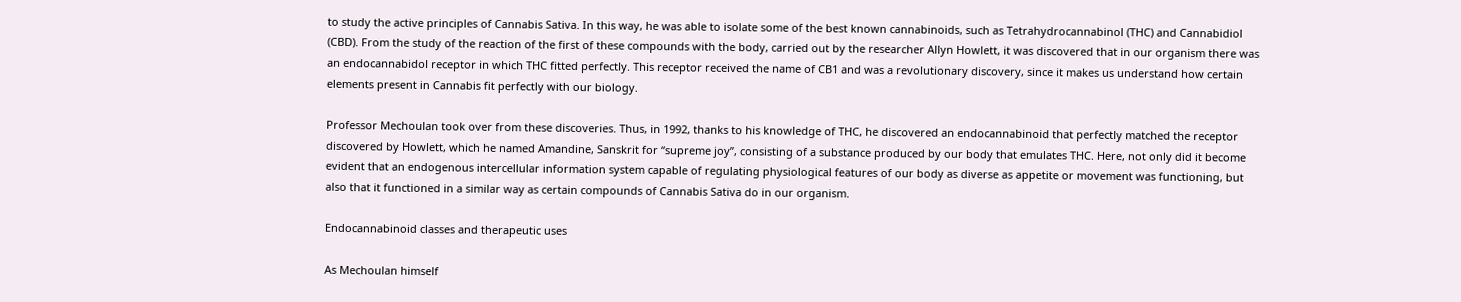to study the active principles of Cannabis Sativa. In this way, he was able to isolate some of the best known cannabinoids, such as Tetrahydrocannabinol (THC) and Cannabidiol (CBD). From the study of the reaction of the first of these compounds with the body, carried out by the researcher Allyn Howlett, it was discovered that in our organism there was an endocannabidol receptor in which THC fitted perfectly. This receptor received the name of CB1 and was a revolutionary discovery, since it makes us understand how certain elements present in Cannabis fit perfectly with our biology.

Professor Mechoulan took over from these discoveries. Thus, in 1992, thanks to his knowledge of THC, he discovered an endocannabinoid that perfectly matched the receptor discovered by Howlett, which he named Amandine, Sanskrit for “supreme joy”, consisting of a substance produced by our body that emulates THC. Here, not only did it become evident that an endogenous intercellular information system capable of regulating physiological features of our body as diverse as appetite or movement was functioning, but also that it functioned in a similar way as certain compounds of Cannabis Sativa do in our organism.

Endocannabinoid classes and therapeutic uses

As Mechoulan himself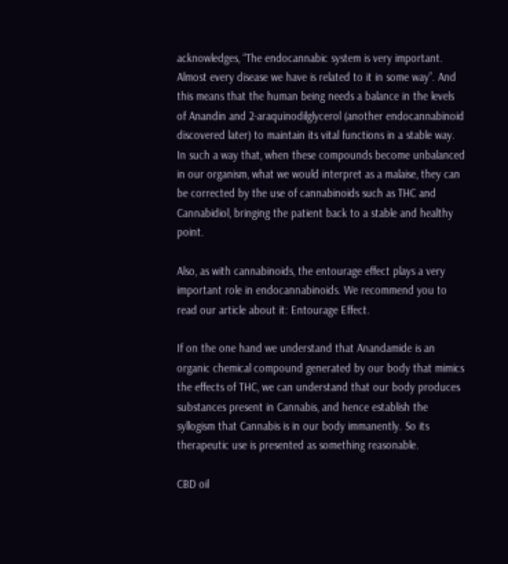acknowledges, “The endocannabic system is very important. Almost every disease we have is related to it in some way”. And this means that the human being needs a balance in the levels of Anandin and 2-araquinodilglycerol (another endocannabinoid discovered later) to maintain its vital functions in a stable way. In such a way that, when these compounds become unbalanced in our organism, what we would interpret as a malaise, they can be corrected by the use of cannabinoids such as THC and Cannabidiol, bringing the patient back to a stable and healthy point.

Also, as with cannabinoids, the entourage effect plays a very important role in endocannabinoids. We recommend you to read our article about it: Entourage Effect.

If on the one hand we understand that Anandamide is an organic chemical compound generated by our body that mimics the effects of THC, we can understand that our body produces substances present in Cannabis, and hence establish the syllogism that Cannabis is in our body immanently. So its therapeutic use is presented as something reasonable.

CBD oil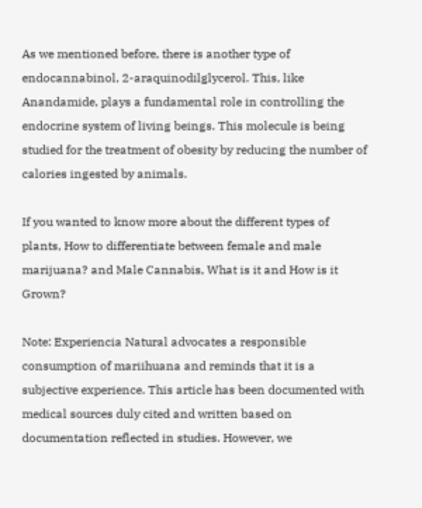As we mentioned before, there is another type of endocannabinol, 2-araquinodilglycerol. This, like Anandamide, plays a fundamental role in controlling the endocrine system of living beings. This molecule is being studied for the treatment of obesity by reducing the number of calories ingested by animals.

If you wanted to know more about the different types of plants, How to differentiate between female and male marijuana? and Male Cannabis, What is it and How is it Grown?

Note: Experiencia Natural advocates a responsible consumption of mariihuana and reminds that it is a subjective experience. This article has been documented with medical sources duly cited and written based on documentation reflected in studies. However, we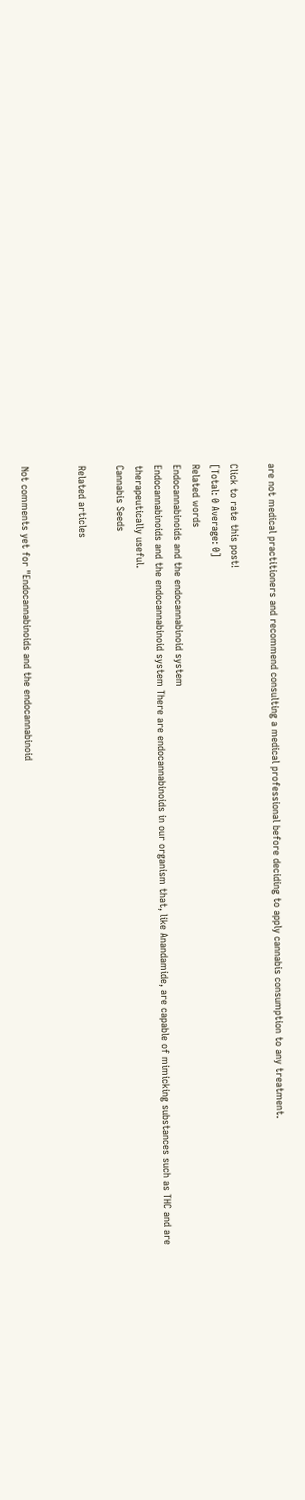are not medical practitioners and recommend consulting a medical professional before deciding to apply cannabis consumption to any treatment.

Click to rate this post!
[Total: 0 Average: 0]
Related words
Endocannabinoids and the endocannabinoid system
Endocannabinoids and the endocannabinoid system There are endocannabinoids in our organism that, like Anandamide, are capable of mimicking substances such as THC and are therapeutically useful.
Cannabis Seeds

Related articles


Not comments yet for "Endocannabinoids and the endocannabinoid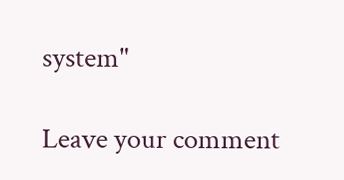system"

Leave your comment